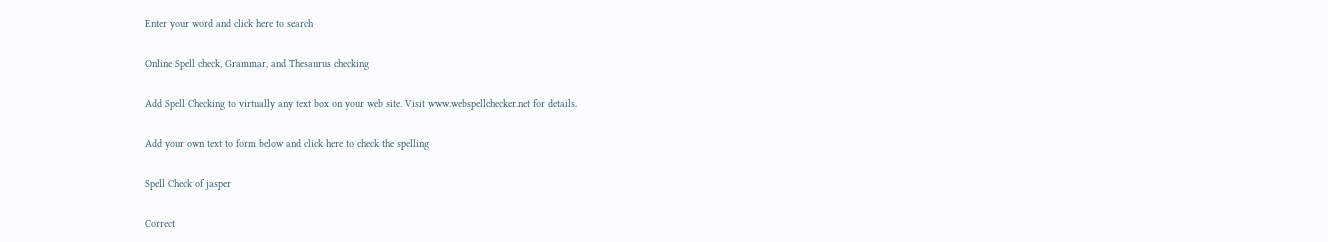Enter your word and click here to search

Online Spell check, Grammar, and Thesaurus checking

Add Spell Checking to virtually any text box on your web site. Visit www.webspellchecker.net for details.

Add your own text to form below and click here to check the spelling

Spell Check of jasper

Correct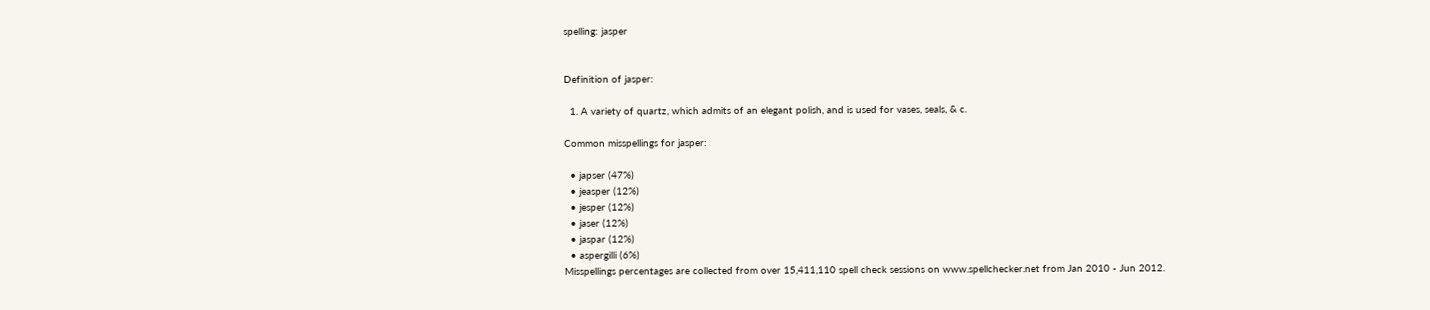spelling: jasper


Definition of jasper:

  1. A variety of quartz, which admits of an elegant polish, and is used for vases, seals, & c.

Common misspellings for jasper:

  • japser (47%)
  • jeasper (12%)
  • jesper (12%)
  • jaser (12%)
  • jaspar (12%)
  • aspergilli (6%)
Misspellings percentages are collected from over 15,411,110 spell check sessions on www.spellchecker.net from Jan 2010 - Jun 2012.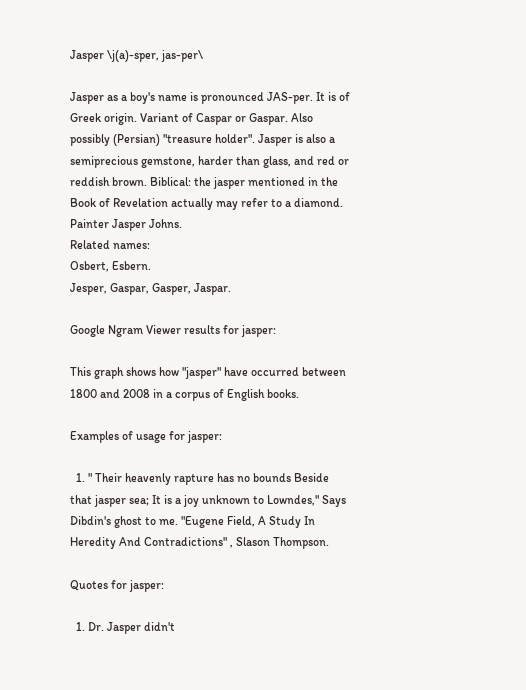Jasper \j(a)-sper, jas-per\

Jasper as a boy's name is pronounced JAS-per. It is of Greek origin. Variant of Caspar or Gaspar. Also possibly (Persian) "treasure holder". Jasper is also a semiprecious gemstone, harder than glass, and red or reddish brown. Biblical: the jasper mentioned in the Book of Revelation actually may refer to a diamond. Painter Jasper Johns.
Related names:
Osbert, Esbern.
Jesper, Gaspar, Gasper, Jaspar.

Google Ngram Viewer results for jasper:

This graph shows how "jasper" have occurred between 1800 and 2008 in a corpus of English books.

Examples of usage for jasper:

  1. " Their heavenly rapture has no bounds Beside that jasper sea; It is a joy unknown to Lowndes," Says Dibdin's ghost to me. "Eugene Field, A Study In Heredity And Contradictions" , Slason Thompson.

Quotes for jasper:

  1. Dr. Jasper didn't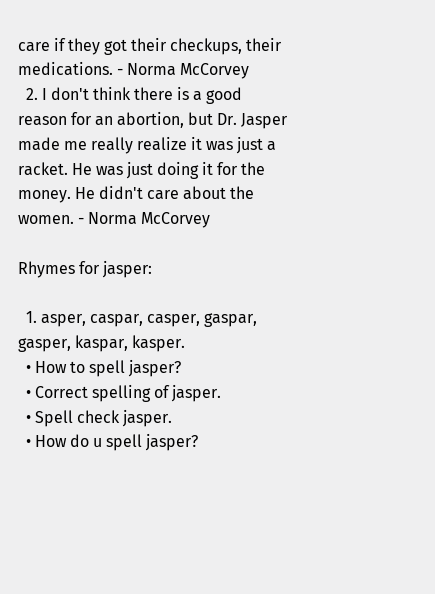care if they got their checkups, their medications. - Norma McCorvey
  2. I don't think there is a good reason for an abortion, but Dr. Jasper made me really realize it was just a racket. He was just doing it for the money. He didn't care about the women. - Norma McCorvey

Rhymes for jasper:

  1. asper, caspar, casper, gaspar, gasper, kaspar, kasper.
  • How to spell jasper?
  • Correct spelling of jasper.
  • Spell check jasper.
  • How do u spell jasper?